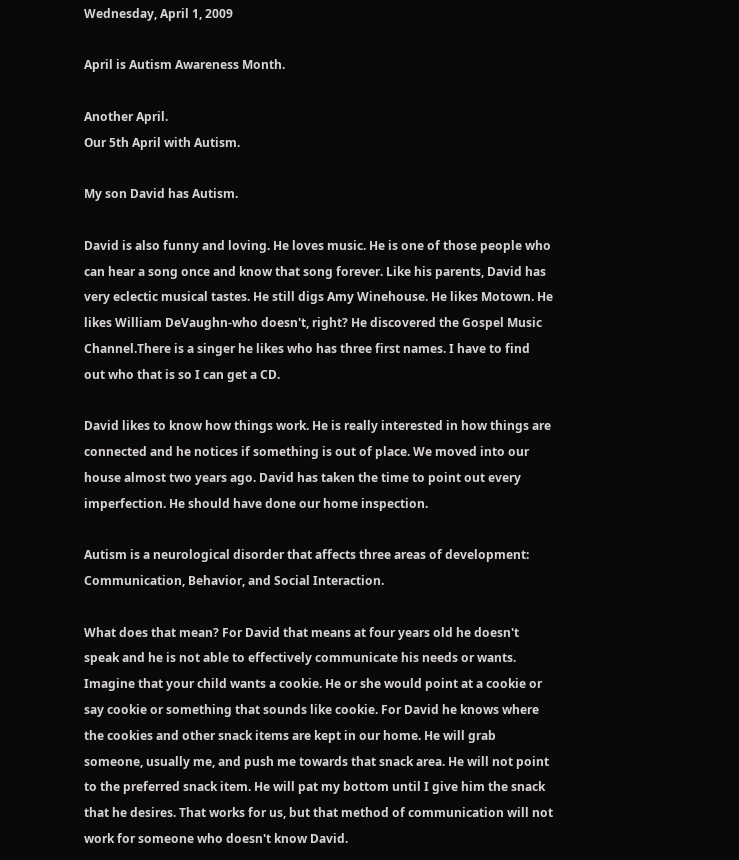Wednesday, April 1, 2009

April is Autism Awareness Month.

Another April.
Our 5th April with Autism.

My son David has Autism.

David is also funny and loving. He loves music. He is one of those people who can hear a song once and know that song forever. Like his parents, David has very eclectic musical tastes. He still digs Amy Winehouse. He likes Motown. He likes William DeVaughn-who doesn't, right? He discovered the Gospel Music Channel.There is a singer he likes who has three first names. I have to find out who that is so I can get a CD.

David likes to know how things work. He is really interested in how things are connected and he notices if something is out of place. We moved into our house almost two years ago. David has taken the time to point out every imperfection. He should have done our home inspection.

Autism is a neurological disorder that affects three areas of development: Communication, Behavior, and Social Interaction.

What does that mean? For David that means at four years old he doesn't speak and he is not able to effectively communicate his needs or wants. Imagine that your child wants a cookie. He or she would point at a cookie or say cookie or something that sounds like cookie. For David he knows where the cookies and other snack items are kept in our home. He will grab someone, usually me, and push me towards that snack area. He will not point to the preferred snack item. He will pat my bottom until I give him the snack that he desires. That works for us, but that method of communication will not work for someone who doesn't know David.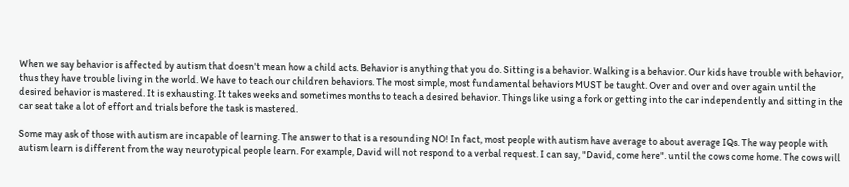When we say behavior is affected by autism that doesn't mean how a child acts. Behavior is anything that you do. Sitting is a behavior. Walking is a behavior. Our kids have trouble with behavior, thus they have trouble living in the world. We have to teach our children behaviors. The most simple, most fundamental behaviors MUST be taught. Over and over and over again until the desired behavior is mastered. It is exhausting. It takes weeks and sometimes months to teach a desired behavior. Things like using a fork or getting into the car independently and sitting in the car seat take a lot of effort and trials before the task is mastered.

Some may ask of those with autism are incapable of learning. The answer to that is a resounding NO! In fact, most people with autism have average to about average IQs. The way people with autism learn is different from the way neurotypical people learn. For example, David will not respond to a verbal request. I can say, "David, come here". until the cows come home. The cows will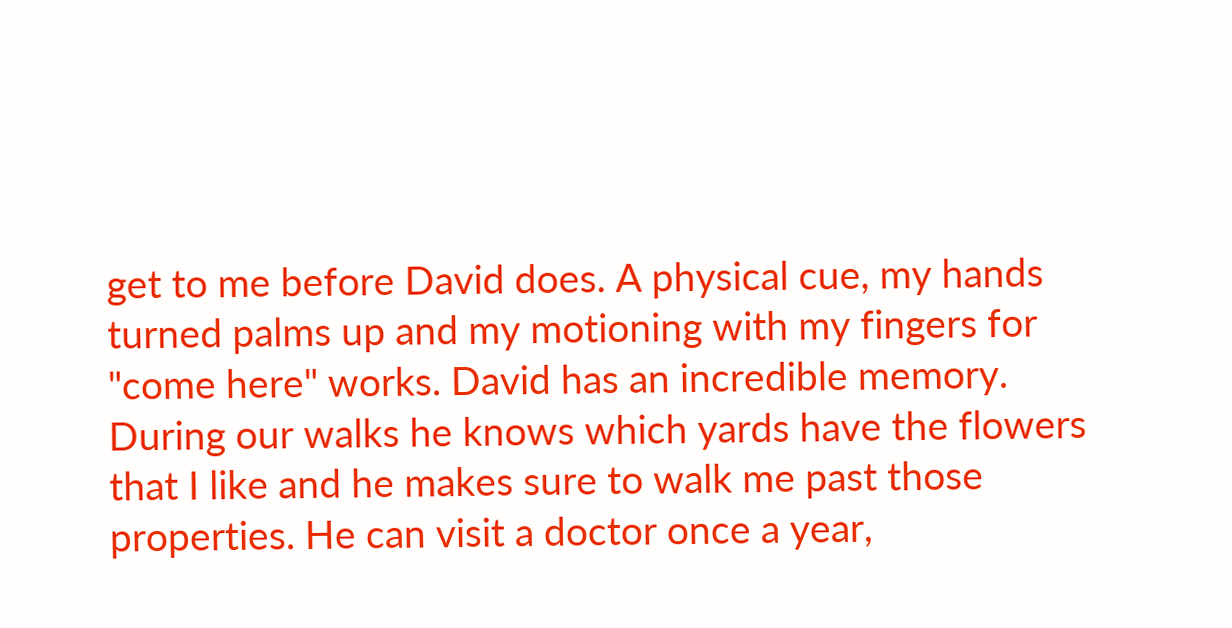get to me before David does. A physical cue, my hands turned palms up and my motioning with my fingers for "come here" works. David has an incredible memory. During our walks he knows which yards have the flowers that I like and he makes sure to walk me past those properties. He can visit a doctor once a year,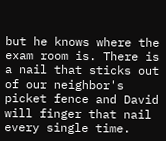but he knows where the exam room is. There is a nail that sticks out of our neighbor's picket fence and David will finger that nail every single time.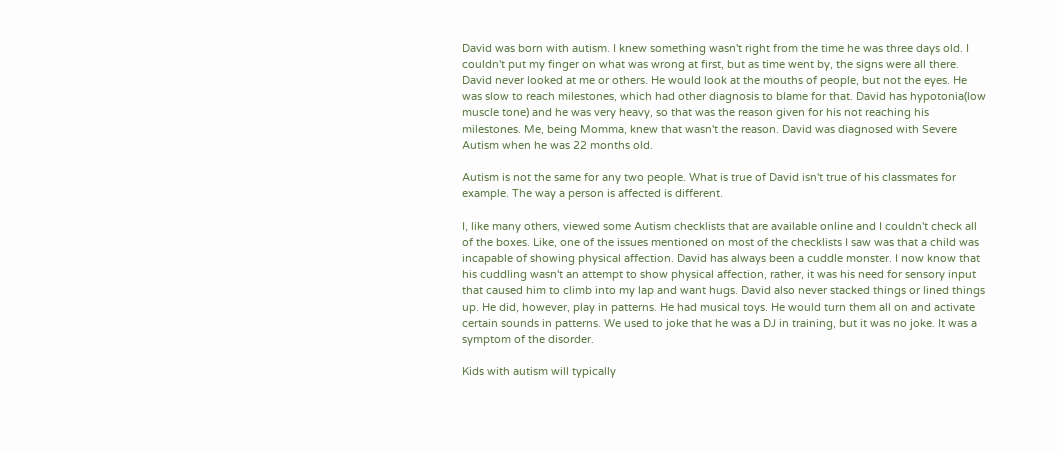David was born with autism. I knew something wasn't right from the time he was three days old. I couldn't put my finger on what was wrong at first, but as time went by, the signs were all there. David never looked at me or others. He would look at the mouths of people, but not the eyes. He was slow to reach milestones, which had other diagnosis to blame for that. David has hypotonia(low muscle tone) and he was very heavy, so that was the reason given for his not reaching his milestones. Me, being Momma, knew that wasn't the reason. David was diagnosed with Severe Autism when he was 22 months old.

Autism is not the same for any two people. What is true of David isn't true of his classmates for example. The way a person is affected is different.

I, like many others, viewed some Autism checklists that are available online and I couldn't check all of the boxes. Like, one of the issues mentioned on most of the checklists I saw was that a child was incapable of showing physical affection. David has always been a cuddle monster. I now know that his cuddling wasn't an attempt to show physical affection, rather, it was his need for sensory input that caused him to climb into my lap and want hugs. David also never stacked things or lined things up. He did, however, play in patterns. He had musical toys. He would turn them all on and activate certain sounds in patterns. We used to joke that he was a DJ in training, but it was no joke. It was a symptom of the disorder.

Kids with autism will typically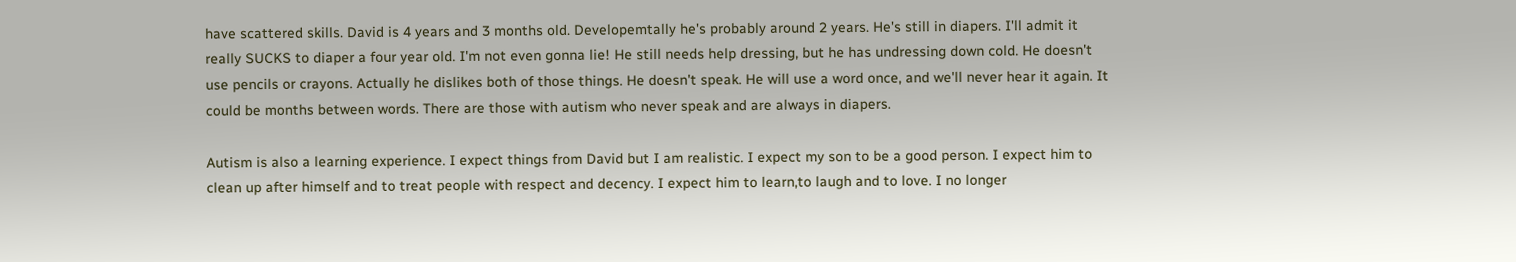have scattered skills. David is 4 years and 3 months old. Developemtally he's probably around 2 years. He's still in diapers. I'll admit it really SUCKS to diaper a four year old. I'm not even gonna lie! He still needs help dressing, but he has undressing down cold. He doesn't use pencils or crayons. Actually he dislikes both of those things. He doesn't speak. He will use a word once, and we'll never hear it again. It could be months between words. There are those with autism who never speak and are always in diapers.

Autism is also a learning experience. I expect things from David but I am realistic. I expect my son to be a good person. I expect him to clean up after himself and to treat people with respect and decency. I expect him to learn,to laugh and to love. I no longer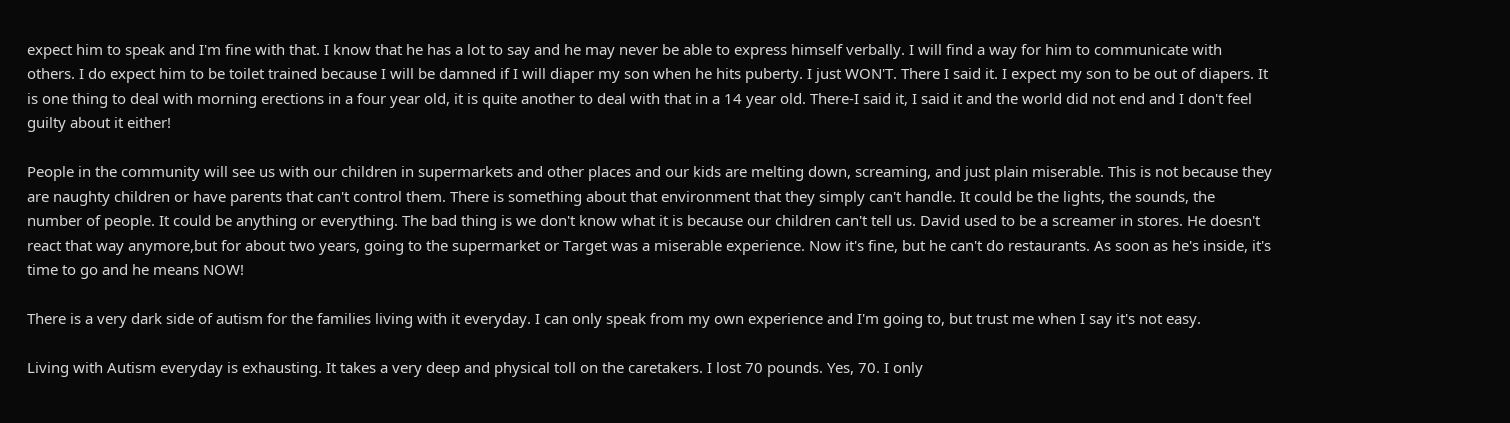expect him to speak and I'm fine with that. I know that he has a lot to say and he may never be able to express himself verbally. I will find a way for him to communicate with others. I do expect him to be toilet trained because I will be damned if I will diaper my son when he hits puberty. I just WON'T. There I said it. I expect my son to be out of diapers. It is one thing to deal with morning erections in a four year old, it is quite another to deal with that in a 14 year old. There-I said it, I said it and the world did not end and I don't feel guilty about it either!

People in the community will see us with our children in supermarkets and other places and our kids are melting down, screaming, and just plain miserable. This is not because they are naughty children or have parents that can't control them. There is something about that environment that they simply can't handle. It could be the lights, the sounds, the number of people. It could be anything or everything. The bad thing is we don't know what it is because our children can't tell us. David used to be a screamer in stores. He doesn't react that way anymore,but for about two years, going to the supermarket or Target was a miserable experience. Now it's fine, but he can't do restaurants. As soon as he's inside, it's time to go and he means NOW!

There is a very dark side of autism for the families living with it everyday. I can only speak from my own experience and I'm going to, but trust me when I say it's not easy.

Living with Autism everyday is exhausting. It takes a very deep and physical toll on the caretakers. I lost 70 pounds. Yes, 70. I only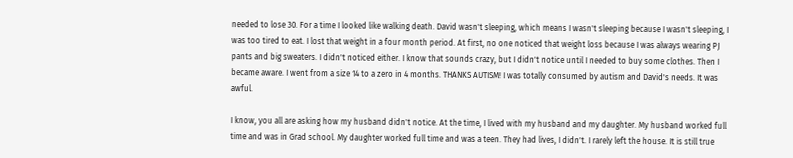needed to lose 30. For a time I looked like walking death. David wasn't sleeping, which means I wasn't sleeping because I wasn't sleeping, I was too tired to eat. I lost that weight in a four month period. At first, no one noticed that weight loss because I was always wearing PJ pants and big sweaters. I didn't noticed either. I know that sounds crazy, but I didn't notice until I needed to buy some clothes. Then I became aware. I went from a size 14 to a zero in 4 months. THANKS AUTISM! I was totally consumed by autism and David's needs. It was awful.

I know, you all are asking how my husband didn't notice. At the time, I lived with my husband and my daughter. My husband worked full time and was in Grad school. My daughter worked full time and was a teen. They had lives, I didn't. I rarely left the house. It is still true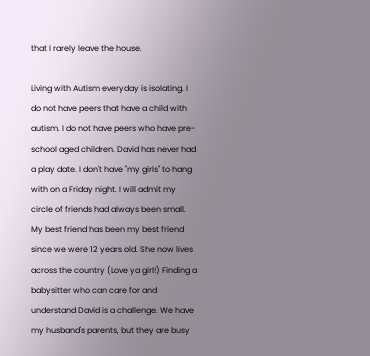that I rarely leave the house.

Living with Autism everyday is isolating. I do not have peers that have a child with autism. I do not have peers who have pre-school aged children. David has never had a play date. I don't have "my girls" to hang with on a Friday night. I will admit my circle of friends had always been small. My best friend has been my best friend since we were 12 years old. She now lives across the country (Love ya girl!) Finding a babysitter who can care for and understand David is a challenge. We have my husband's parents, but they are busy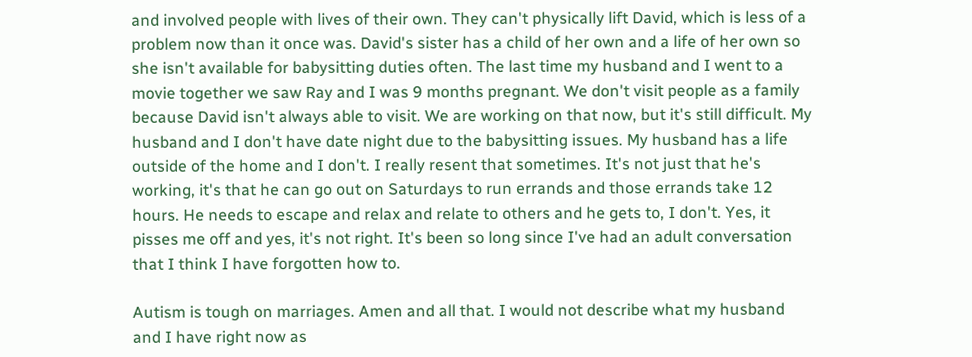and involved people with lives of their own. They can't physically lift David, which is less of a problem now than it once was. David's sister has a child of her own and a life of her own so she isn't available for babysitting duties often. The last time my husband and I went to a movie together we saw Ray and I was 9 months pregnant. We don't visit people as a family because David isn't always able to visit. We are working on that now, but it's still difficult. My husband and I don't have date night due to the babysitting issues. My husband has a life outside of the home and I don't. I really resent that sometimes. It's not just that he's working, it's that he can go out on Saturdays to run errands and those errands take 12 hours. He needs to escape and relax and relate to others and he gets to, I don't. Yes, it pisses me off and yes, it's not right. It's been so long since I've had an adult conversation that I think I have forgotten how to.

Autism is tough on marriages. Amen and all that. I would not describe what my husband and I have right now as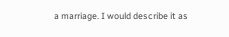a marriage. I would describe it as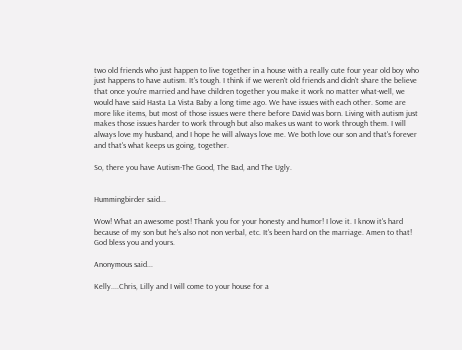two old friends who just happen to live together in a house with a really cute four year old boy who just happens to have autism. It's tough. I think if we weren't old friends and didn't share the believe that once you're married and have children together you make it work no matter what-well, we would have said Hasta La Vista Baby a long time ago. We have issues with each other. Some are more like items, but most of those issues were there before David was born. Living with autism just makes those issues harder to work through but also makes us want to work through them. I will always love my husband, and I hope he will always love me. We both love our son and that's forever and that's what keeps us going, together.

So, there you have Autism-The Good, The Bad, and The Ugly.


Hummingbirder said...

Wow! What an awesome post! Thank you for your honesty and humor! I love it. I know it's hard because of my son but he's also not non verbal, etc. It's been hard on the marriage. Amen to that! God bless you and yours.

Anonymous said...

Kelly....Chris, Lilly and I will come to your house for a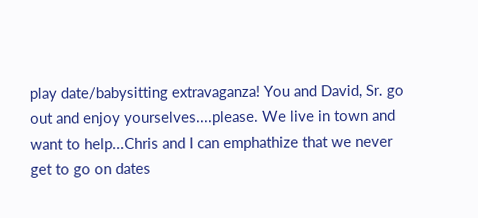play date/babysitting extravaganza! You and David, Sr. go out and enjoy yourselves....please. We live in town and want to help...Chris and I can emphathize that we never get to go on dates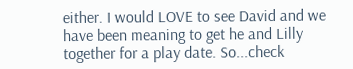either. I would LOVE to see David and we have been meaning to get he and Lilly together for a play date. So...check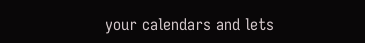your calendars and lets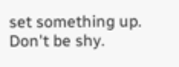set something up. Don't be shy.